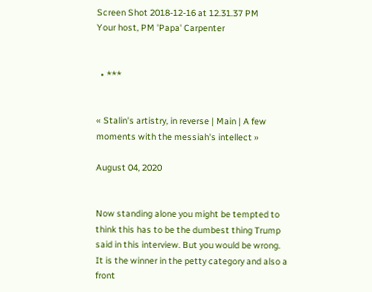Screen Shot 2018-12-16 at 12.31.37 PM
Your host, PM 'Papa' Carpenter


  • ***


« Stalin's artistry, in reverse | Main | A few moments with the messiah's intellect »

August 04, 2020


Now standing alone you might be tempted to think this has to be the dumbest thing Trump said in this interview. But you would be wrong. It is the winner in the petty category and also a front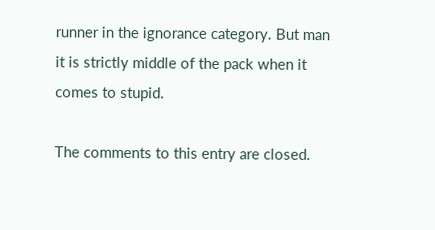runner in the ignorance category. But man it is strictly middle of the pack when it comes to stupid.

The comments to this entry are closed.